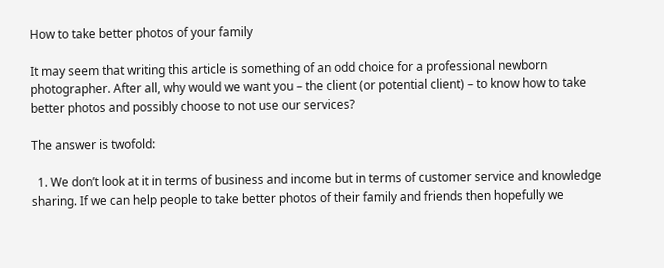How to take better photos of your family

It may seem that writing this article is something of an odd choice for a professional newborn photographer. After all, why would we want you – the client (or potential client) – to know how to take better photos and possibly choose to not use our services?

The answer is twofold:

  1. We don’t look at it in terms of business and income but in terms of customer service and knowledge sharing. If we can help people to take better photos of their family and friends then hopefully we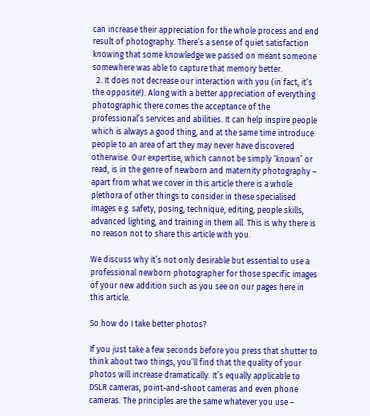can increase their appreciation for the whole process and end result of photography. There’s a sense of quiet satisfaction knowing that some knowledge we passed on meant someone somewhere was able to capture that memory better.
  2. It does not decrease our interaction with you (in fact, it’s the opposite!). Along with a better appreciation of everything photographic there comes the acceptance of the professional’s services and abilities. It can help inspire people which is always a good thing, and at the same time introduce people to an area of art they may never have discovered otherwise. Our expertise, which cannot be simply ‘known’ or read, is in the genre of newborn and maternity photography – apart from what we cover in this article there is a whole plethora of other things to consider in these specialised images e.g. safety, posing, technique, editing, people skills, advanced lighting, and training in them all. This is why there is no reason not to share this article with you.

We discuss why it’s not only desirable but essential to use a professional newborn photographer for those specific images of your new addition such as you see on our pages here in this article.

So how do I take better photos?

If you just take a few seconds before you press that shutter to think about two things, you’ll find that the quality of your photos will increase dramatically. It’s equally applicable to DSLR cameras, point-and-shoot cameras and even phone cameras. The principles are the same whatever you use –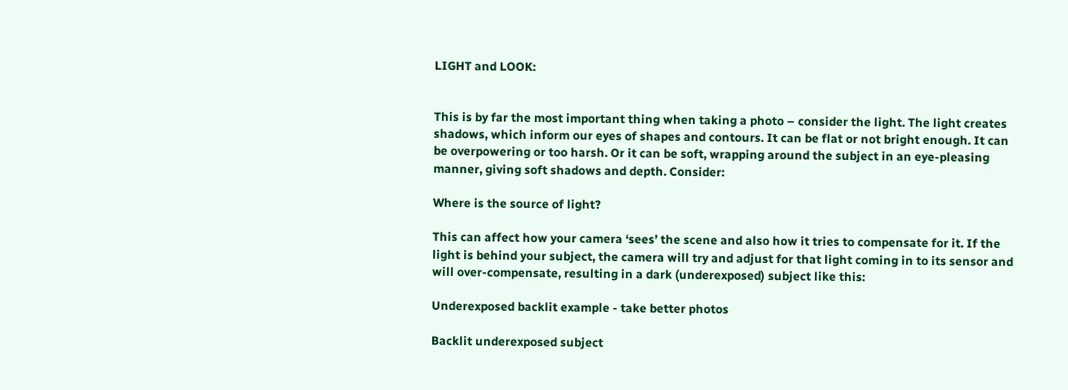LIGHT and LOOK:


This is by far the most important thing when taking a photo – consider the light. The light creates shadows, which inform our eyes of shapes and contours. It can be flat or not bright enough. It can be overpowering or too harsh. Or it can be soft, wrapping around the subject in an eye-pleasing manner, giving soft shadows and depth. Consider:

Where is the source of light?

This can affect how your camera ‘sees’ the scene and also how it tries to compensate for it. If the light is behind your subject, the camera will try and adjust for that light coming in to its sensor and will over-compensate, resulting in a dark (underexposed) subject like this:

Underexposed backlit example - take better photos

Backlit underexposed subject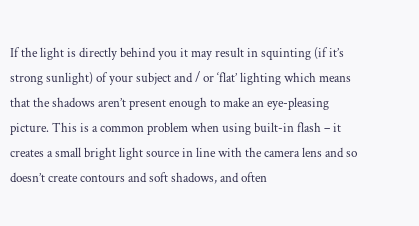If the light is directly behind you it may result in squinting (if it’s strong sunlight) of your subject and / or ‘flat’ lighting which means that the shadows aren’t present enough to make an eye-pleasing picture. This is a common problem when using built-in flash – it creates a small bright light source in line with the camera lens and so doesn’t create contours and soft shadows, and often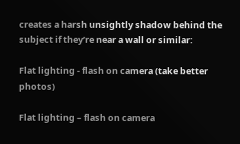creates a harsh unsightly shadow behind the subject if they’re near a wall or similar:

Flat lighting - flash on camera (take better photos)

Flat lighting – flash on camera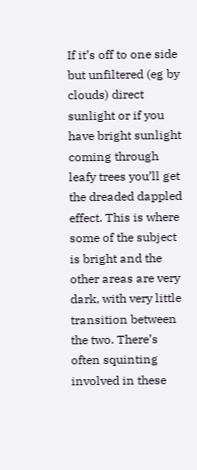If it’s off to one side but unfiltered (eg by clouds) direct sunlight or if you have bright sunlight coming through leafy trees you’ll get the dreaded dappled effect. This is where some of the subject is bright and the other areas are very dark, with very little transition between the two. There’s often squinting involved in these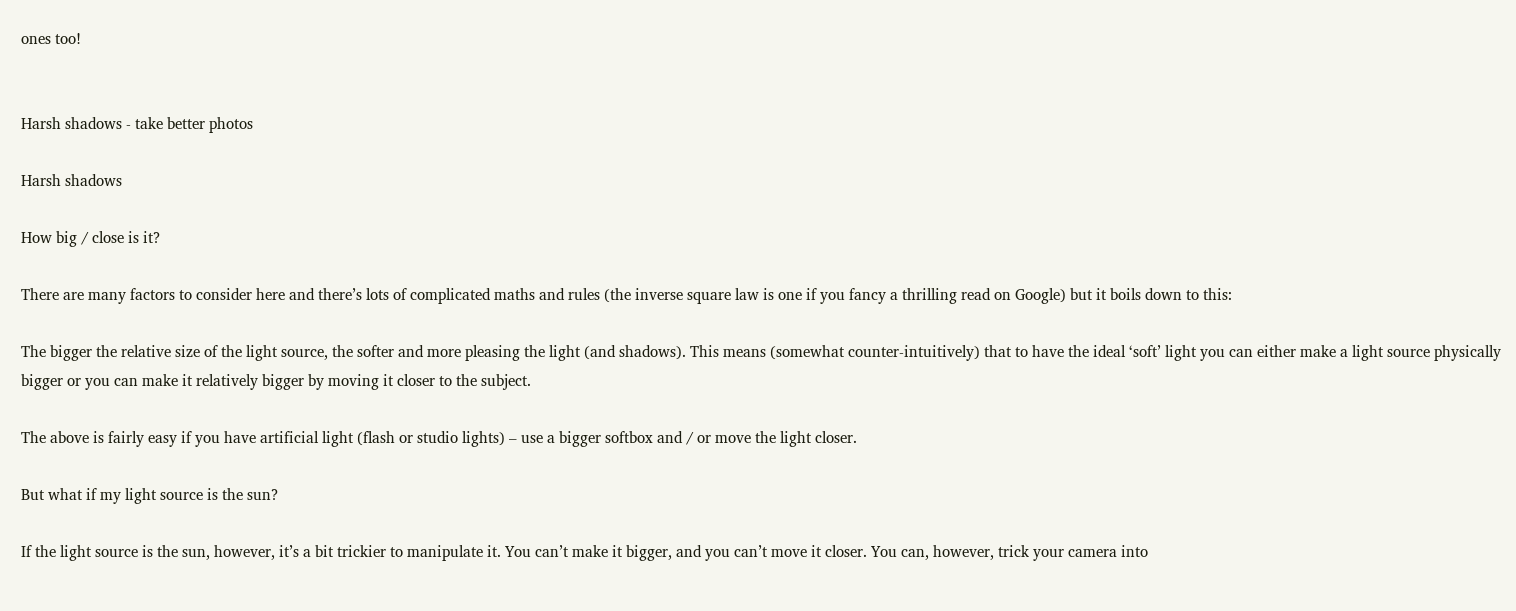ones too!


Harsh shadows - take better photos

Harsh shadows

How big / close is it?

There are many factors to consider here and there’s lots of complicated maths and rules (the inverse square law is one if you fancy a thrilling read on Google) but it boils down to this:

The bigger the relative size of the light source, the softer and more pleasing the light (and shadows). This means (somewhat counter-intuitively) that to have the ideal ‘soft’ light you can either make a light source physically bigger or you can make it relatively bigger by moving it closer to the subject.

The above is fairly easy if you have artificial light (flash or studio lights) – use a bigger softbox and / or move the light closer.

But what if my light source is the sun?

If the light source is the sun, however, it’s a bit trickier to manipulate it. You can’t make it bigger, and you can’t move it closer. You can, however, trick your camera into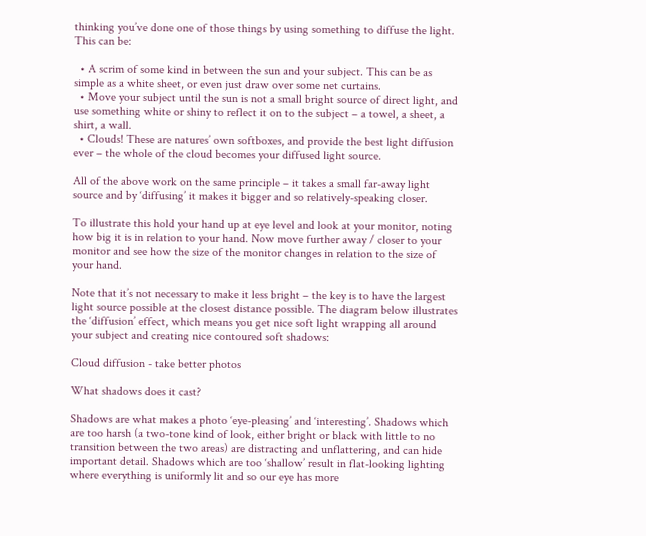thinking you’ve done one of those things by using something to diffuse the light. This can be:

  • A scrim of some kind in between the sun and your subject. This can be as simple as a white sheet, or even just draw over some net curtains.
  • Move your subject until the sun is not a small bright source of direct light, and use something white or shiny to reflect it on to the subject – a towel, a sheet, a shirt, a wall.
  • Clouds! These are natures’ own softboxes, and provide the best light diffusion ever – the whole of the cloud becomes your diffused light source.

All of the above work on the same principle – it takes a small far-away light source and by ‘diffusing’ it makes it bigger and so relatively-speaking closer.

To illustrate this hold your hand up at eye level and look at your monitor, noting how big it is in relation to your hand. Now move further away / closer to your monitor and see how the size of the monitor changes in relation to the size of your hand.

Note that it’s not necessary to make it less bright – the key is to have the largest light source possible at the closest distance possible. The diagram below illustrates the ‘diffusion’ effect, which means you get nice soft light wrapping all around your subject and creating nice contoured soft shadows:

Cloud diffusion - take better photos

What shadows does it cast?

Shadows are what makes a photo ‘eye-pleasing’ and ‘interesting’. Shadows which are too harsh (a two-tone kind of look, either bright or black with little to no transition between the two areas) are distracting and unflattering, and can hide important detail. Shadows which are too ‘shallow’ result in flat-looking lighting where everything is uniformly lit and so our eye has more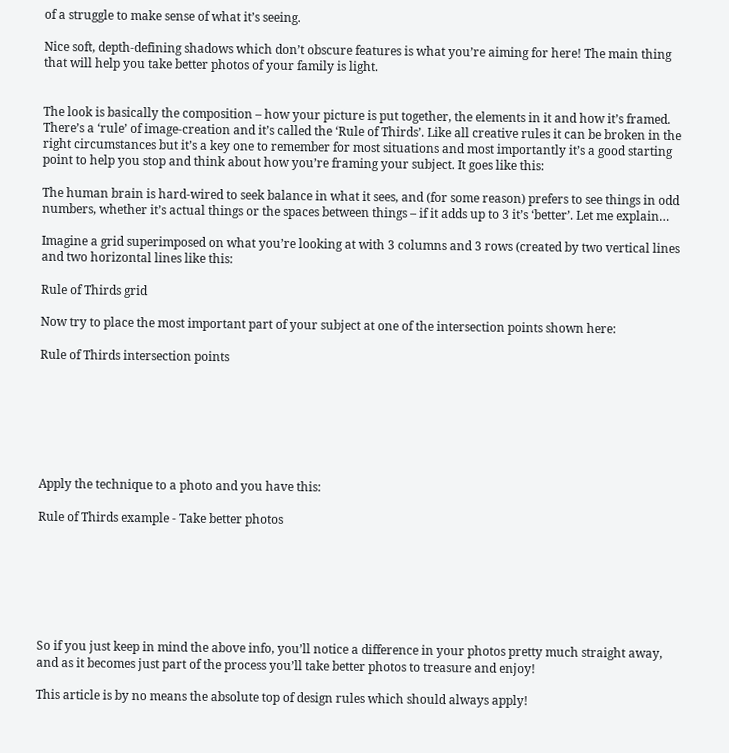of a struggle to make sense of what it’s seeing.

Nice soft, depth-defining shadows which don’t obscure features is what you’re aiming for here! The main thing that will help you take better photos of your family is light.


The look is basically the composition – how your picture is put together, the elements in it and how it’s framed. There’s a ‘rule’ of image-creation and it’s called the ‘Rule of Thirds’. Like all creative rules it can be broken in the right circumstances but it’s a key one to remember for most situations and most importantly it’s a good starting point to help you stop and think about how you’re framing your subject. It goes like this:

The human brain is hard-wired to seek balance in what it sees, and (for some reason) prefers to see things in odd numbers, whether it’s actual things or the spaces between things – if it adds up to 3 it’s ‘better’. Let me explain…

Imagine a grid superimposed on what you’re looking at with 3 columns and 3 rows (created by two vertical lines and two horizontal lines like this:

Rule of Thirds grid

Now try to place the most important part of your subject at one of the intersection points shown here:

Rule of Thirds intersection points







Apply the technique to a photo and you have this:

Rule of Thirds example - Take better photos







So if you just keep in mind the above info, you’ll notice a difference in your photos pretty much straight away, and as it becomes just part of the process you’ll take better photos to treasure and enjoy!

This article is by no means the absolute top of design rules which should always apply!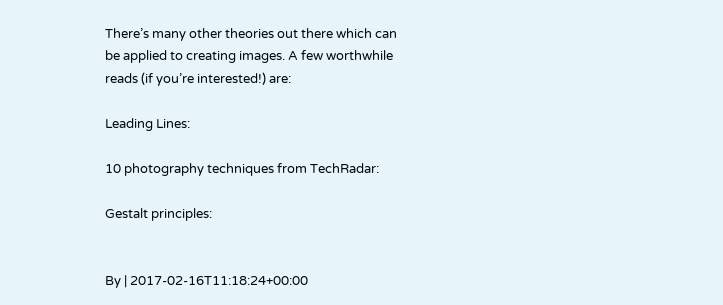There’s many other theories out there which can be applied to creating images. A few worthwhile reads (if you’re interested!) are:

Leading Lines:

10 photography techniques from TechRadar:

Gestalt principles:


By | 2017-02-16T11:18:24+00:00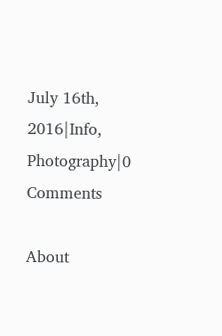July 16th, 2016|Info, Photography|0 Comments

About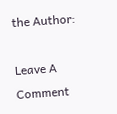the Author:

Leave A Comment